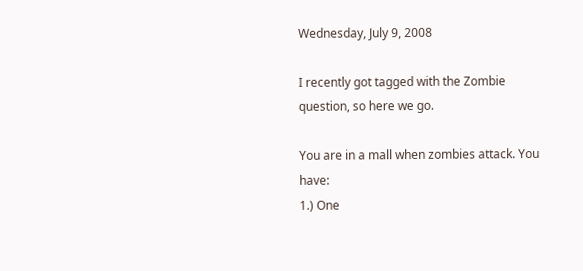Wednesday, July 9, 2008

I recently got tagged with the Zombie question, so here we go.

You are in a mall when zombies attack. You have:
1.) One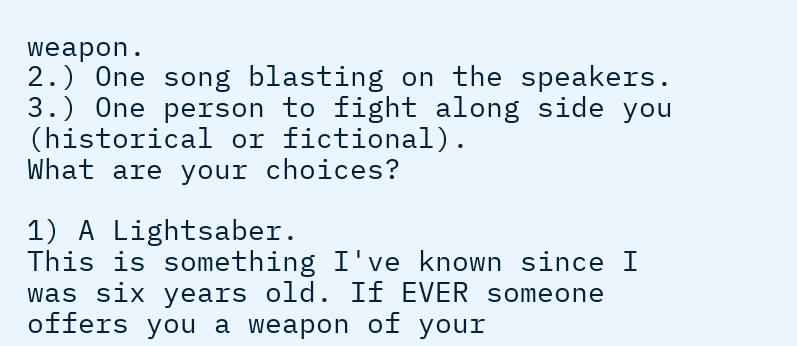weapon.
2.) One song blasting on the speakers.
3.) One person to fight along side you (historical or fictional).
What are your choices?

1) A Lightsaber.
This is something I've known since I was six years old. If EVER someone offers you a weapon of your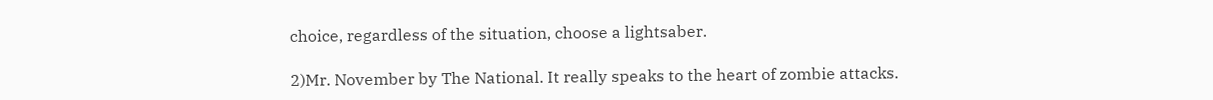choice, regardless of the situation, choose a lightsaber.

2)Mr. November by The National. It really speaks to the heart of zombie attacks.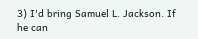3) I'd bring Samuel L. Jackson. If he can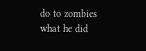do to zombies what he did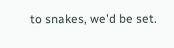to snakes, we'd be set.